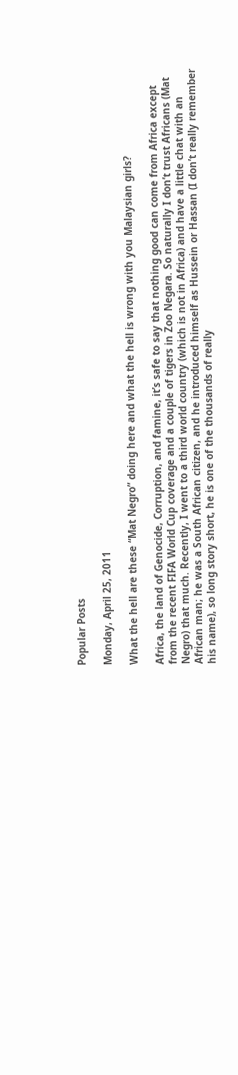Popular Posts

Monday, April 25, 2011

What the hell are these “Mat Negro” doing here and what the hell is wrong with you Malaysian girls?

Africa, the land of Genocide, Corruption, and famine, it’s safe to say that nothing good can come from Africa except from the recent FIFA World Cup coverage and a couple of tigers in Zoo Negara. So naturally I don’t trust Africans (Mat Negro) that much. Recently, I went to a third world country (which is not in Africa) and have a little chat with an African man; he was a South African citizen, and he introduced himself as Hussein or Hassan (I don’t really remember his name), so long story short, he is one of the thousands of really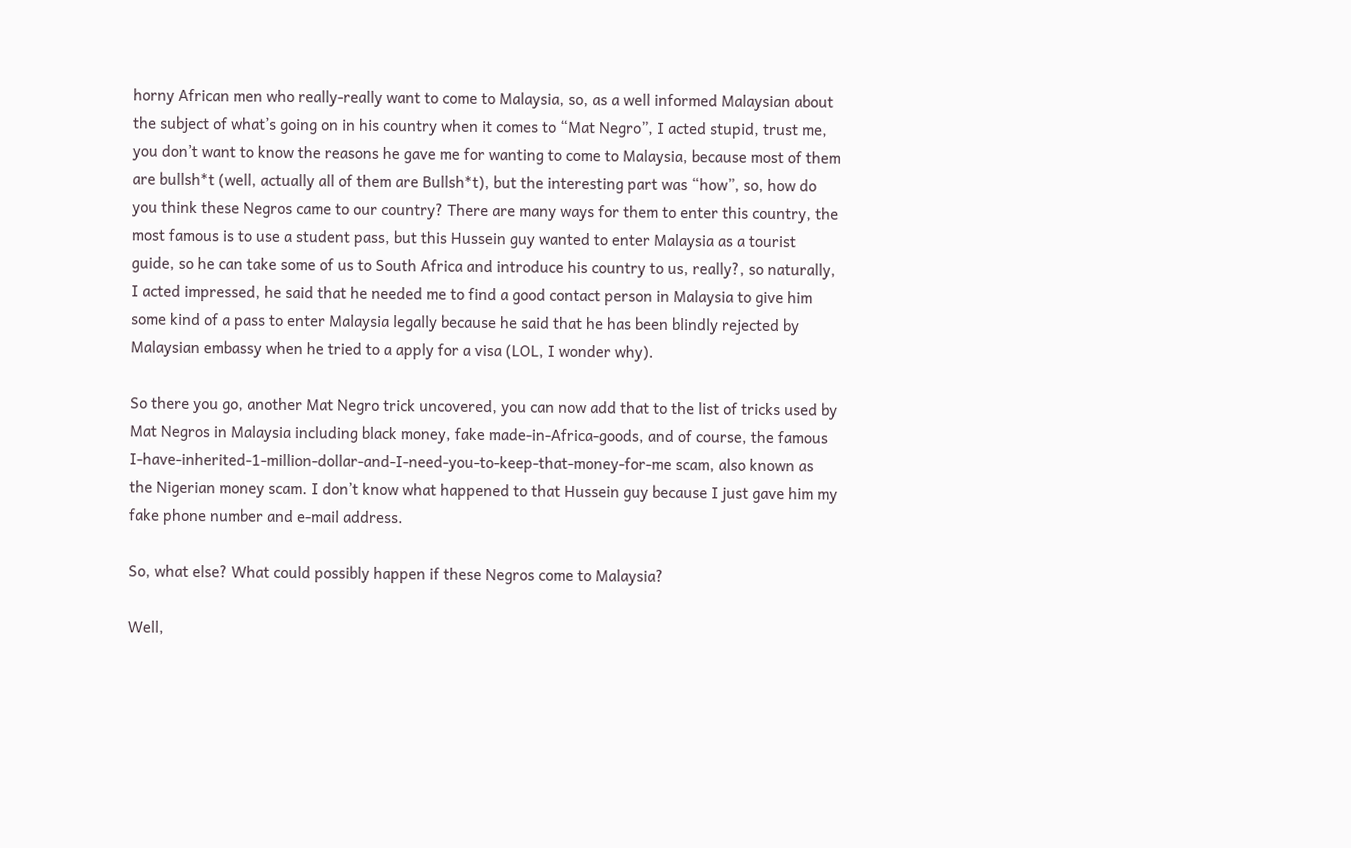horny African men who really-really want to come to Malaysia, so, as a well informed Malaysian about the subject of what’s going on in his country when it comes to “Mat Negro”, I acted stupid, trust me, you don’t want to know the reasons he gave me for wanting to come to Malaysia, because most of them are bullsh*t (well, actually all of them are Bullsh*t), but the interesting part was “how”, so, how do you think these Negros came to our country? There are many ways for them to enter this country, the most famous is to use a student pass, but this Hussein guy wanted to enter Malaysia as a tourist guide, so he can take some of us to South Africa and introduce his country to us, really?, so naturally, I acted impressed, he said that he needed me to find a good contact person in Malaysia to give him some kind of a pass to enter Malaysia legally because he said that he has been blindly rejected by Malaysian embassy when he tried to a apply for a visa (LOL, I wonder why).

So there you go, another Mat Negro trick uncovered, you can now add that to the list of tricks used by Mat Negros in Malaysia including black money, fake made-in-Africa-goods, and of course, the famous I-have-inherited-1-million-dollar-and-I-need-you-to-keep-that-money-for-me scam, also known as the Nigerian money scam. I don’t know what happened to that Hussein guy because I just gave him my fake phone number and e-mail address.

So, what else? What could possibly happen if these Negros come to Malaysia?

Well,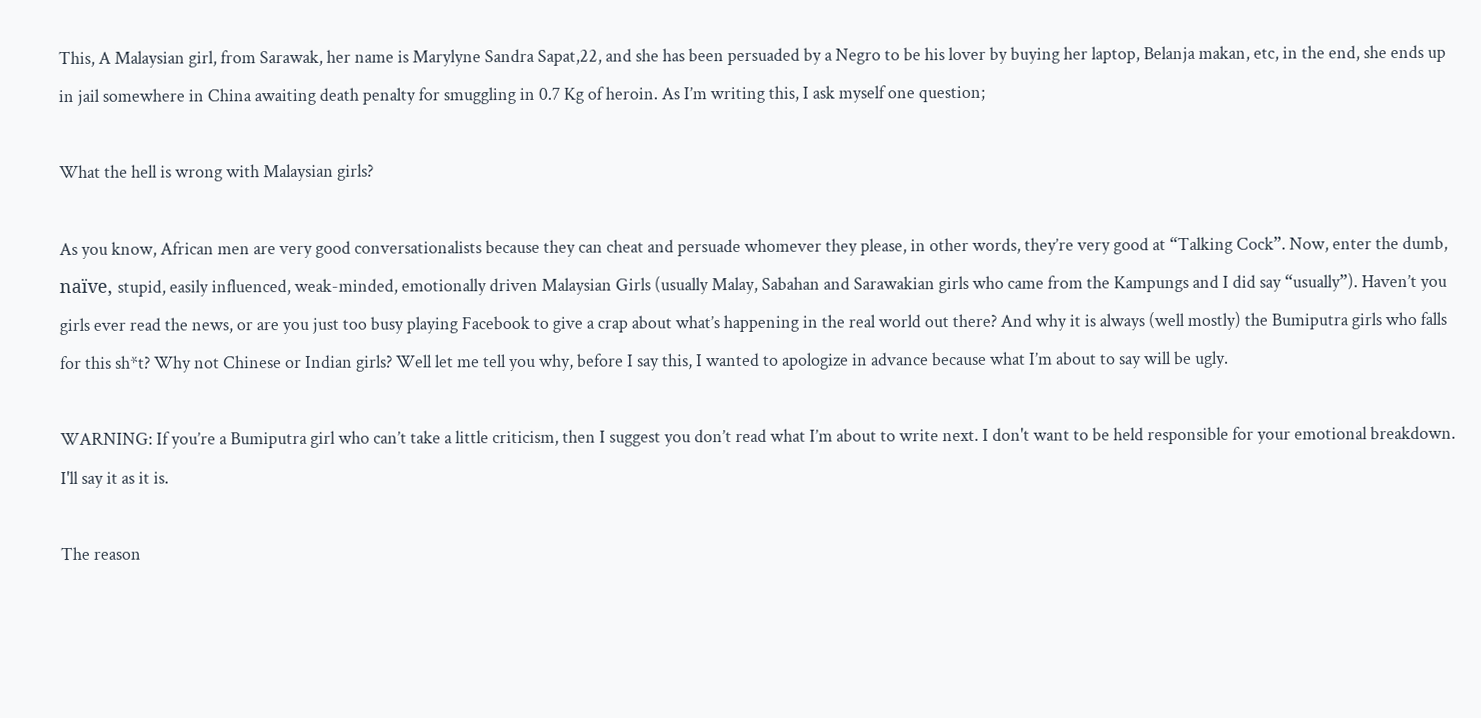This, A Malaysian girl, from Sarawak, her name is Marylyne Sandra Sapat,22, and she has been persuaded by a Negro to be his lover by buying her laptop, Belanja makan, etc, in the end, she ends up in jail somewhere in China awaiting death penalty for smuggling in 0.7 Kg of heroin. As I’m writing this, I ask myself one question;

What the hell is wrong with Malaysian girls?

As you know, African men are very good conversationalists because they can cheat and persuade whomever they please, in other words, they’re very good at “Talking Cock”. Now, enter the dumb, naïve, stupid, easily influenced, weak-minded, emotionally driven Malaysian Girls (usually Malay, Sabahan and Sarawakian girls who came from the Kampungs and I did say “usually”). Haven’t you girls ever read the news, or are you just too busy playing Facebook to give a crap about what’s happening in the real world out there? And why it is always (well mostly) the Bumiputra girls who falls for this sh*t? Why not Chinese or Indian girls? Well let me tell you why, before I say this, I wanted to apologize in advance because what I’m about to say will be ugly.

WARNING: If you’re a Bumiputra girl who can’t take a little criticism, then I suggest you don’t read what I’m about to write next. I don't want to be held responsible for your emotional breakdown. I'll say it as it is.

The reason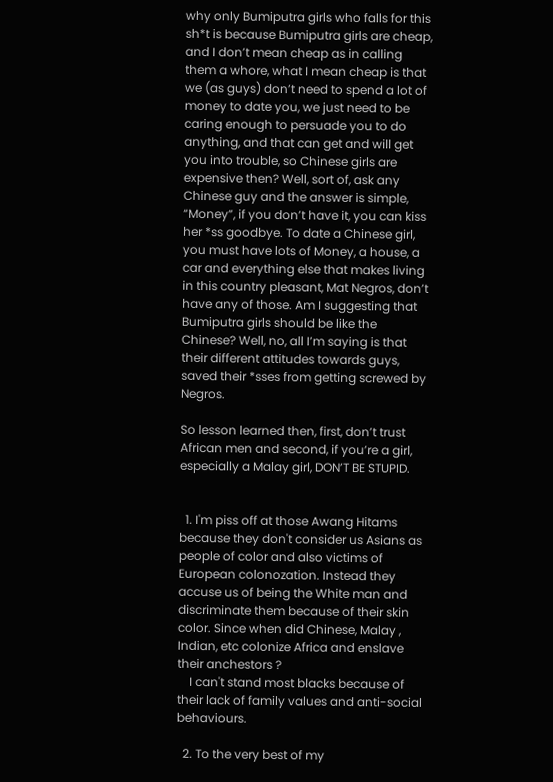why only Bumiputra girls who falls for this sh*t is because Bumiputra girls are cheap, and I don’t mean cheap as in calling them a whore, what I mean cheap is that we (as guys) don’t need to spend a lot of money to date you, we just need to be caring enough to persuade you to do anything, and that can get and will get you into trouble, so Chinese girls are expensive then? Well, sort of, ask any Chinese guy and the answer is simple, “Money”, if you don’t have it, you can kiss her *ss goodbye. To date a Chinese girl, you must have lots of Money, a house, a car and everything else that makes living in this country pleasant, Mat Negros, don’t have any of those. Am I suggesting that Bumiputra girls should be like the Chinese? Well, no, all I’m saying is that their different attitudes towards guys, saved their *sses from getting screwed by Negros.

So lesson learned then, first, don’t trust African men and second, if you’re a girl, especially a Malay girl, DON’T BE STUPID.


  1. I'm piss off at those Awang Hitams because they don't consider us Asians as people of color and also victims of European colonozation. Instead they accuse us of being the White man and discriminate them because of their skin color. Since when did Chinese, Malay , Indian, etc colonize Africa and enslave their anchestors ?
    I can't stand most blacks because of their lack of family values and anti-social behaviours.

  2. To the very best of my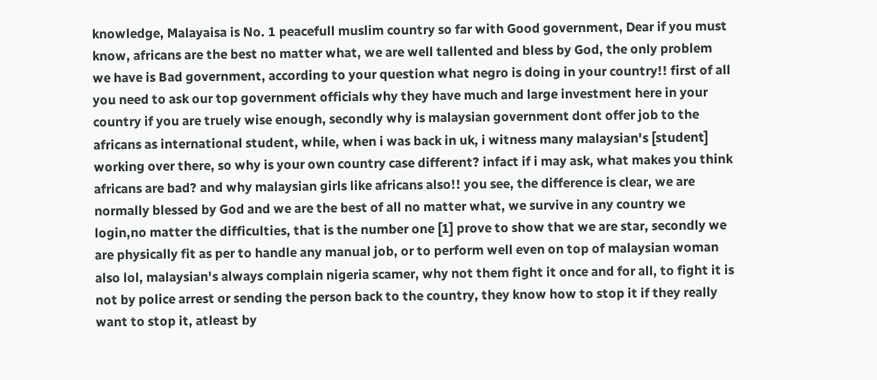knowledge, Malayaisa is No. 1 peacefull muslim country so far with Good government, Dear if you must know, africans are the best no matter what, we are well tallented and bless by God, the only problem we have is Bad government, according to your question what negro is doing in your country!! first of all you need to ask our top government officials why they have much and large investment here in your country if you are truely wise enough, secondly why is malaysian government dont offer job to the africans as international student, while, when i was back in uk, i witness many malaysian's [student] working over there, so why is your own country case different? infact if i may ask, what makes you think africans are bad? and why malaysian girls like africans also!! you see, the difference is clear, we are normally blessed by God and we are the best of all no matter what, we survive in any country we login,no matter the difficulties, that is the number one [1] prove to show that we are star, secondly we are physically fit as per to handle any manual job, or to perform well even on top of malaysian woman also lol, malaysian's always complain nigeria scamer, why not them fight it once and for all, to fight it is not by police arrest or sending the person back to the country, they know how to stop it if they really want to stop it, atleast by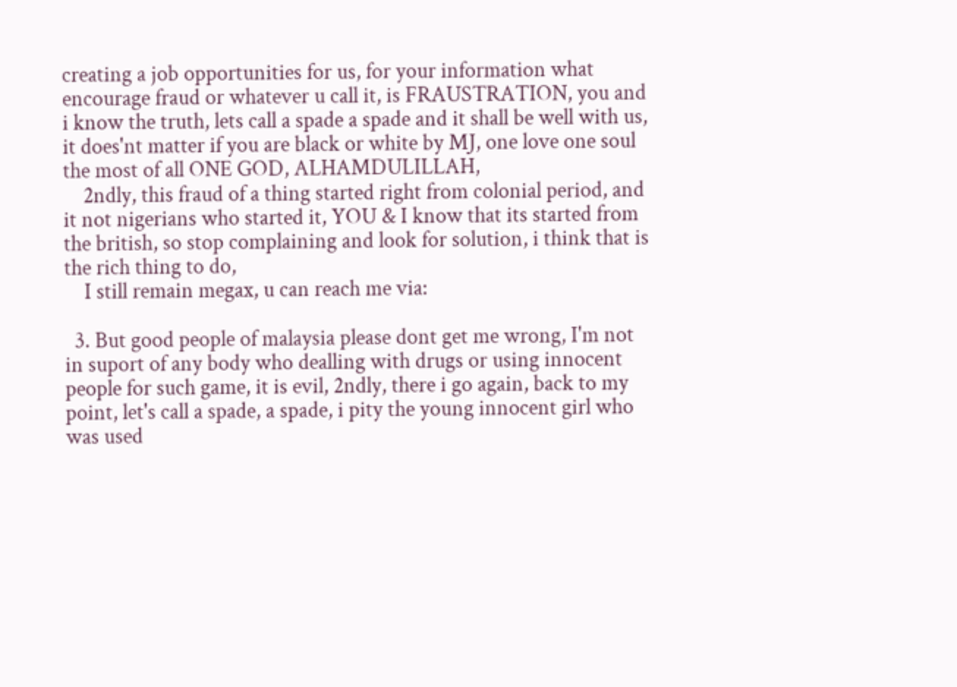creating a job opportunities for us, for your information what encourage fraud or whatever u call it, is FRAUSTRATION, you and i know the truth, lets call a spade a spade and it shall be well with us, it does'nt matter if you are black or white by MJ, one love one soul the most of all ONE GOD, ALHAMDULILLAH,
    2ndly, this fraud of a thing started right from colonial period, and it not nigerians who started it, YOU & I know that its started from the british, so stop complaining and look for solution, i think that is the rich thing to do,
    I still remain megax, u can reach me via:

  3. But good people of malaysia please dont get me wrong, I'm not in suport of any body who dealling with drugs or using innocent people for such game, it is evil, 2ndly, there i go again, back to my point, let's call a spade, a spade, i pity the young innocent girl who was used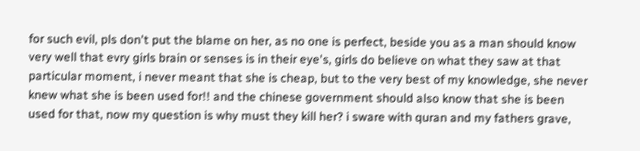for such evil, pls don't put the blame on her, as no one is perfect, beside you as a man should know very well that evry girls brain or senses is in their eye's, girls do believe on what they saw at that particular moment, i never meant that she is cheap, but to the very best of my knowledge, she never knew what she is been used for!! and the chinese government should also know that she is been used for that, now my question is why must they kill her? i sware with quran and my fathers grave,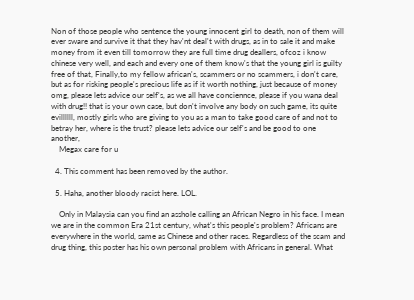Non of those people who sentence the young innocent girl to death, non of them will ever sware and survive it that they hav'nt deal't with drugs, as in to sale it and make money from it even till tomorrow they are full time drug deallers, ofcoz i know chinese very well, and each and every one of them know's that the young girl is guilty free of that, Finally,to my fellow african's, scammers or no scammers, i don't care, but as for risking people's precious life as if it worth nothing, just because of money omg, please lets advice our self's, as we all have conciennce, please if you wana deal with drug!! that is your own case, but don't involve any body on such game, its quite evillllll, mostly girls who are giving to you as a man to take good care of and not to betray her, where is the trust? please lets advice our self's and be good to one another,
    Megax care for u

  4. This comment has been removed by the author.

  5. Haha, another bloody racist here. LOL.

    Only in Malaysia can you find an asshole calling an African Negro in his face. I mean we are in the common Era 21st century, what's this people's problem? Africans are everywhere in the world, same as Chinese and other races. Regardless of the scam and drug thing, this poster has his own personal problem with Africans in general. What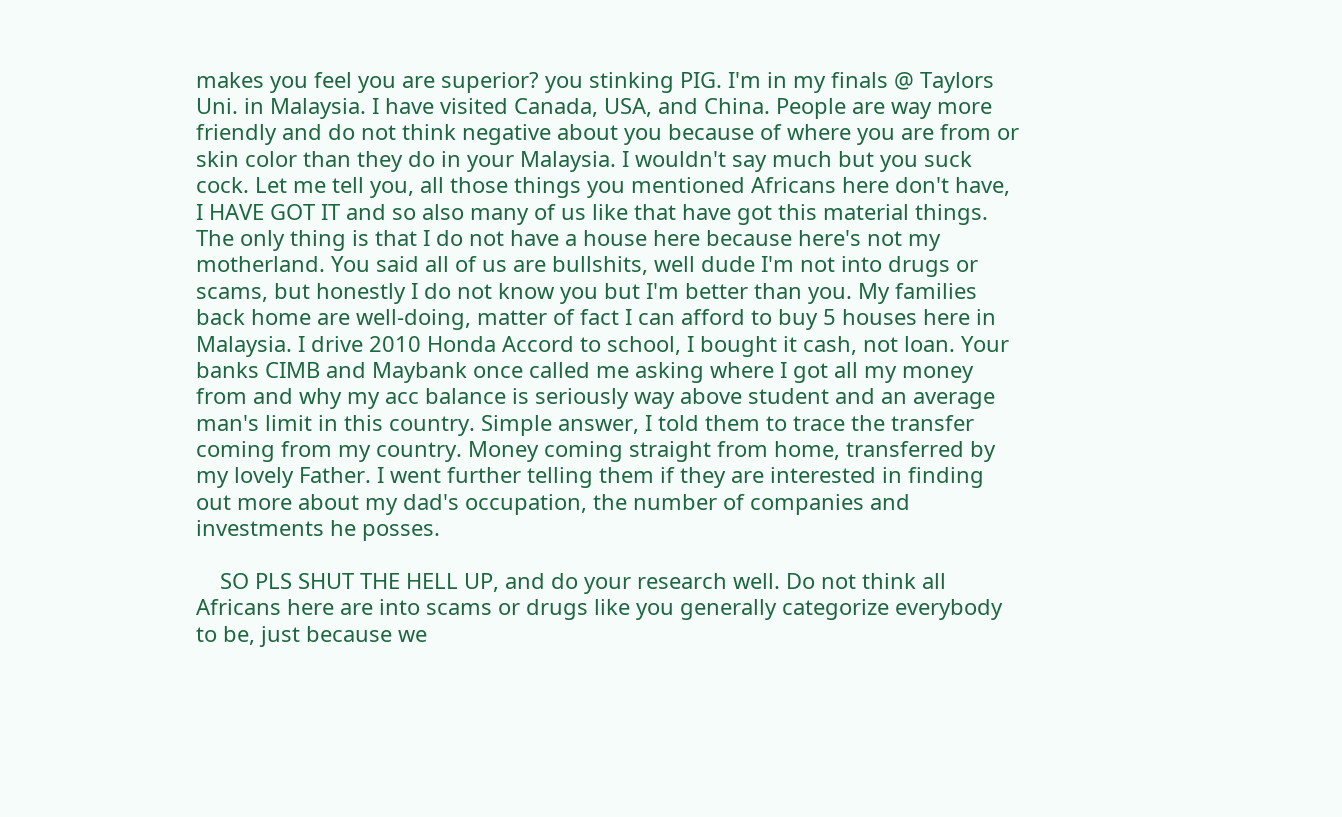makes you feel you are superior? you stinking PIG. I'm in my finals @ Taylors Uni. in Malaysia. I have visited Canada, USA, and China. People are way more friendly and do not think negative about you because of where you are from or skin color than they do in your Malaysia. I wouldn't say much but you suck cock. Let me tell you, all those things you mentioned Africans here don't have, I HAVE GOT IT and so also many of us like that have got this material things. The only thing is that I do not have a house here because here's not my motherland. You said all of us are bullshits, well dude I'm not into drugs or scams, but honestly I do not know you but I'm better than you. My families back home are well-doing, matter of fact I can afford to buy 5 houses here in Malaysia. I drive 2010 Honda Accord to school, I bought it cash, not loan. Your banks CIMB and Maybank once called me asking where I got all my money from and why my acc balance is seriously way above student and an average man's limit in this country. Simple answer, I told them to trace the transfer coming from my country. Money coming straight from home, transferred by my lovely Father. I went further telling them if they are interested in finding out more about my dad's occupation, the number of companies and investments he posses.

    SO PLS SHUT THE HELL UP, and do your research well. Do not think all Africans here are into scams or drugs like you generally categorize everybody to be, just because we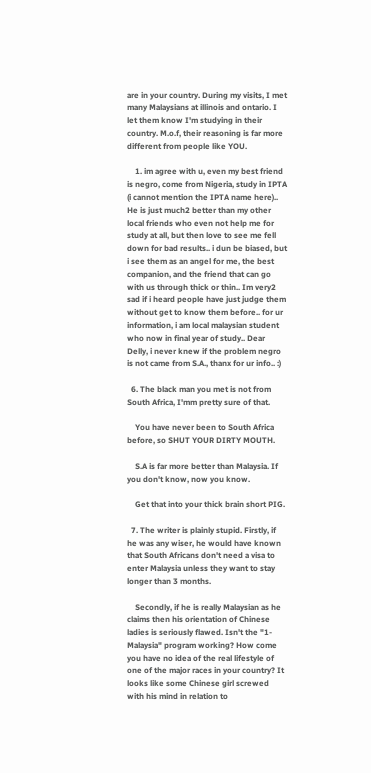are in your country. During my visits, I met many Malaysians at illinois and ontario. I let them know I'm studying in their country. M.o.f, their reasoning is far more different from people like YOU.

    1. im agree with u, even my best friend is negro, come from Nigeria, study in IPTA (i cannot mention the IPTA name here).. He is just much2 better than my other local friends who even not help me for study at all, but then love to see me fell down for bad results.. i dun be biased, but i see them as an angel for me, the best companion, and the friend that can go with us through thick or thin.. Im very2 sad if i heard people have just judge them without get to know them before.. for ur information, i am local malaysian student who now in final year of study.. Dear Delly, i never knew if the problem negro is not came from S.A., thanx for ur info.. :)

  6. The black man you met is not from South Africa, I'mm pretty sure of that.

    You have never been to South Africa before, so SHUT YOUR DIRTY MOUTH.

    S.A is far more better than Malaysia. If you don't know, now you know.

    Get that into your thick brain short PIG.

  7. The writer is plainly stupid. Firstly, if he was any wiser, he would have known that South Africans don't need a visa to enter Malaysia unless they want to stay longer than 3 months.

    Secondly, if he is really Malaysian as he claims then his orientation of Chinese ladies is seriously flawed. Isn't the "1-Malaysia" program working? How come you have no idea of the real lifestyle of one of the major races in your country? It looks like some Chinese girl screwed with his mind in relation to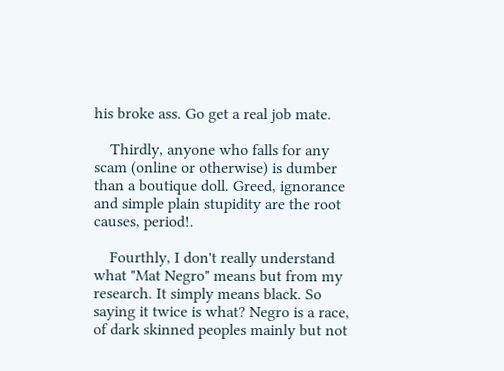his broke ass. Go get a real job mate.

    Thirdly, anyone who falls for any scam (online or otherwise) is dumber than a boutique doll. Greed, ignorance and simple plain stupidity are the root causes, period!.

    Fourthly, I don't really understand what "Mat Negro" means but from my research. It simply means black. So saying it twice is what? Negro is a race, of dark skinned peoples mainly but not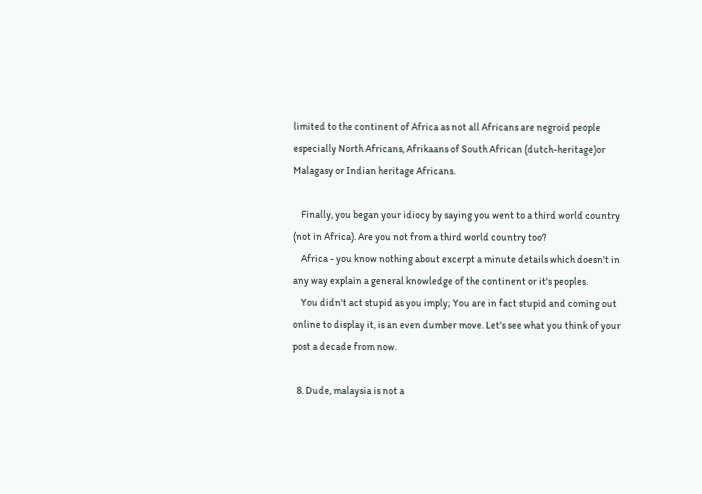limited to the continent of Africa as not all Africans are negroid people especially North Africans, Afrikaans of South African (dutch-heritage)or Malagasy or Indian heritage Africans.

    Finally, you began your idiocy by saying you went to a third world country (not in Africa). Are you not from a third world country too?
    Africa - you know nothing about excerpt a minute details which doesn't in any way explain a general knowledge of the continent or it's peoples.
    You didn't act stupid as you imply; You are in fact stupid and coming out online to display it, is an even dumber move. Let's see what you think of your post a decade from now.

  8. Dude, malaysia is not a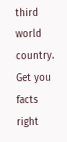third world country. Get you facts right